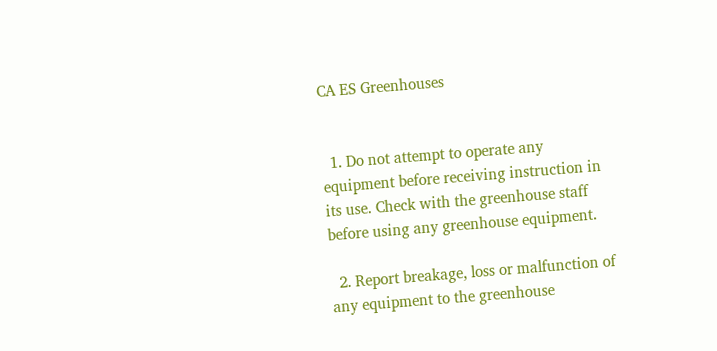CA ES Greenhouses


  1. Do not attempt to operate any equipment before receiving instruction in its use. Check with the greenhouse staff before using any greenhouse equipment.

  2. Report breakage, loss or malfunction of any equipment to the greenhouse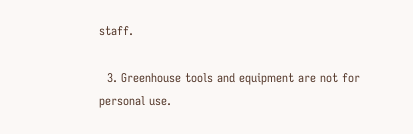staff.

  3. Greenhouse tools and equipment are not for personal use.